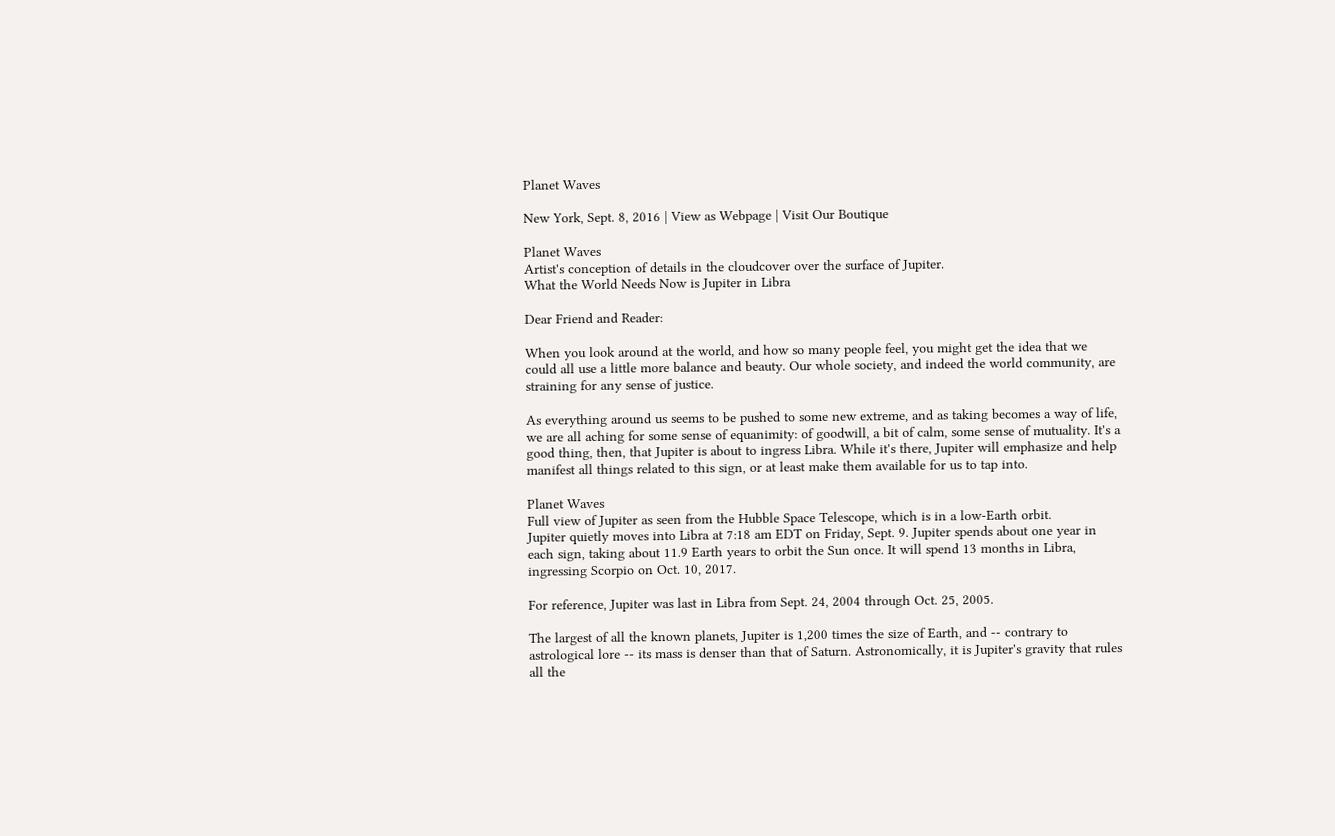Planet Waves

New York, Sept. 8, 2016 | View as Webpage | Visit Our Boutique

Planet Waves
Artist's conception of details in the cloudcover over the surface of Jupiter.
What the World Needs Now is Jupiter in Libra

Dear Friend and Reader:

When you look around at the world, and how so many people feel, you might get the idea that we could all use a little more balance and beauty. Our whole society, and indeed the world community, are straining for any sense of justice.

As everything around us seems to be pushed to some new extreme, and as taking becomes a way of life, we are all aching for some sense of equanimity: of goodwill, a bit of calm, some sense of mutuality. It's a good thing, then, that Jupiter is about to ingress Libra. While it's there, Jupiter will emphasize and help manifest all things related to this sign, or at least make them available for us to tap into.

Planet Waves
Full view of Jupiter as seen from the Hubble Space Telescope, which is in a low-Earth orbit.
Jupiter quietly moves into Libra at 7:18 am EDT on Friday, Sept. 9. Jupiter spends about one year in each sign, taking about 11.9 Earth years to orbit the Sun once. It will spend 13 months in Libra, ingressing Scorpio on Oct. 10, 2017.

For reference, Jupiter was last in Libra from Sept. 24, 2004 through Oct. 25, 2005.

The largest of all the known planets, Jupiter is 1,200 times the size of Earth, and -- contrary to astrological lore -- its mass is denser than that of Saturn. Astronomically, it is Jupiter's gravity that rules all the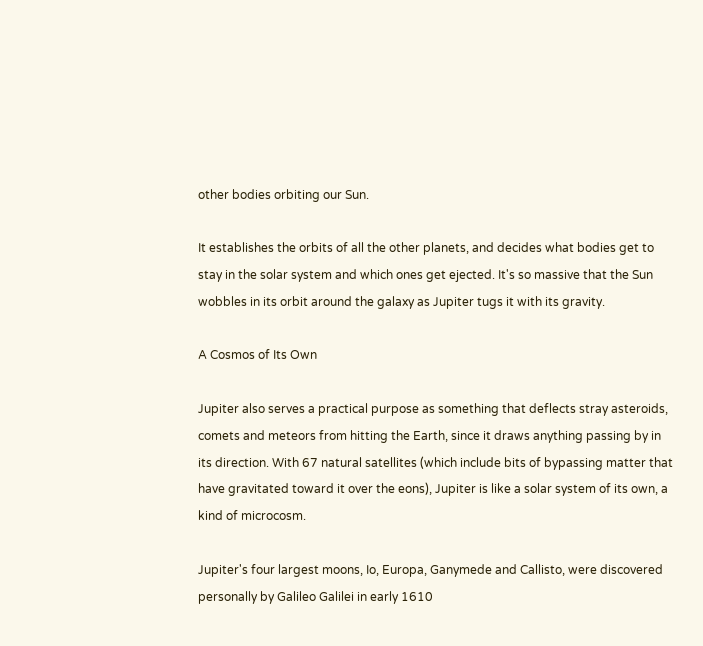other bodies orbiting our Sun.

It establishes the orbits of all the other planets, and decides what bodies get to stay in the solar system and which ones get ejected. It's so massive that the Sun wobbles in its orbit around the galaxy as Jupiter tugs it with its gravity.

A Cosmos of Its Own

Jupiter also serves a practical purpose as something that deflects stray asteroids, comets and meteors from hitting the Earth, since it draws anything passing by in its direction. With 67 natural satellites (which include bits of bypassing matter that have gravitated toward it over the eons), Jupiter is like a solar system of its own, a kind of microcosm.

Jupiter's four largest moons, Io, Europa, Ganymede and Callisto, were discovered personally by Galileo Galilei in early 1610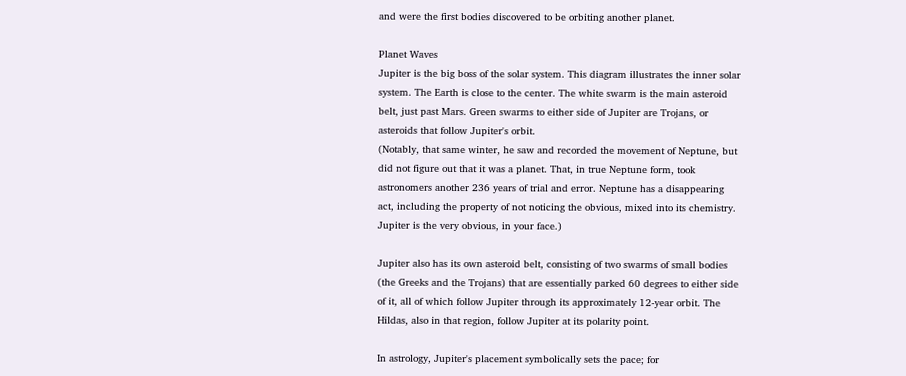and were the first bodies discovered to be orbiting another planet.

Planet Waves
Jupiter is the big boss of the solar system. This diagram illustrates the inner solar system. The Earth is close to the center. The white swarm is the main asteroid belt, just past Mars. Green swarms to either side of Jupiter are Trojans, or asteroids that follow Jupiter's orbit.
(Notably, that same winter, he saw and recorded the movement of Neptune, but did not figure out that it was a planet. That, in true Neptune form, took astronomers another 236 years of trial and error. Neptune has a disappearing act, including the property of not noticing the obvious, mixed into its chemistry. Jupiter is the very obvious, in your face.)

Jupiter also has its own asteroid belt, consisting of two swarms of small bodies (the Greeks and the Trojans) that are essentially parked 60 degrees to either side of it, all of which follow Jupiter through its approximately 12-year orbit. The Hildas, also in that region, follow Jupiter at its polarity point.

In astrology, Jupiter's placement symbolically sets the pace; for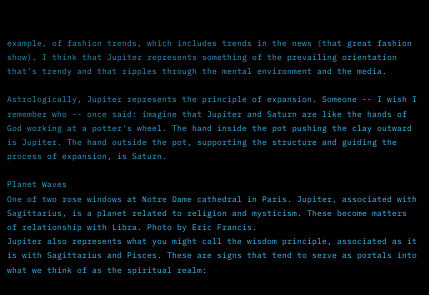example, of fashion trends, which includes trends in the news (that great fashion show). I think that Jupiter represents something of the prevailing orientation that's trendy and that ripples through the mental environment and the media.

Astrologically, Jupiter represents the principle of expansion. Someone -- I wish I remember who -- once said: imagine that Jupiter and Saturn are like the hands of God working at a potter's wheel. The hand inside the pot pushing the clay outward is Jupiter. The hand outside the pot, supporting the structure and guiding the process of expansion, is Saturn.

Planet Waves
One of two rose windows at Notre Dame cathedral in Paris. Jupiter, associated with Sagittarius, is a planet related to religion and mysticism. These become matters of relationship with Libra. Photo by Eric Francis.
Jupiter also represents what you might call the wisdom principle, associated as it is with Sagittarius and Pisces. These are signs that tend to serve as portals into what we think of as the spiritual realm: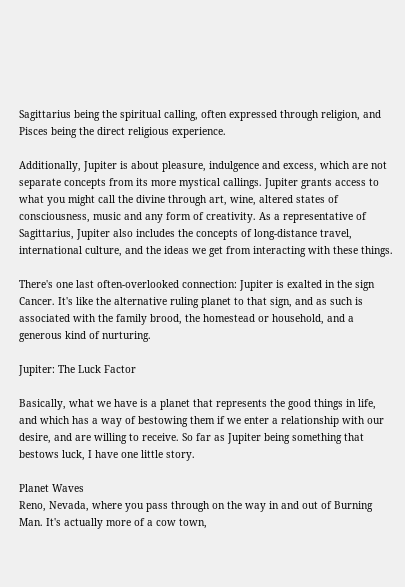Sagittarius being the spiritual calling, often expressed through religion, and Pisces being the direct religious experience.

Additionally, Jupiter is about pleasure, indulgence and excess, which are not separate concepts from its more mystical callings. Jupiter grants access to what you might call the divine through art, wine, altered states of consciousness, music and any form of creativity. As a representative of Sagittarius, Jupiter also includes the concepts of long-distance travel, international culture, and the ideas we get from interacting with these things.

There's one last often-overlooked connection: Jupiter is exalted in the sign Cancer. It's like the alternative ruling planet to that sign, and as such is associated with the family brood, the homestead or household, and a generous kind of nurturing.

Jupiter: The Luck Factor

Basically, what we have is a planet that represents the good things in life, and which has a way of bestowing them if we enter a relationship with our desire, and are willing to receive. So far as Jupiter being something that bestows luck, I have one little story.

Planet Waves
Reno, Nevada, where you pass through on the way in and out of Burning Man. It's actually more of a cow town,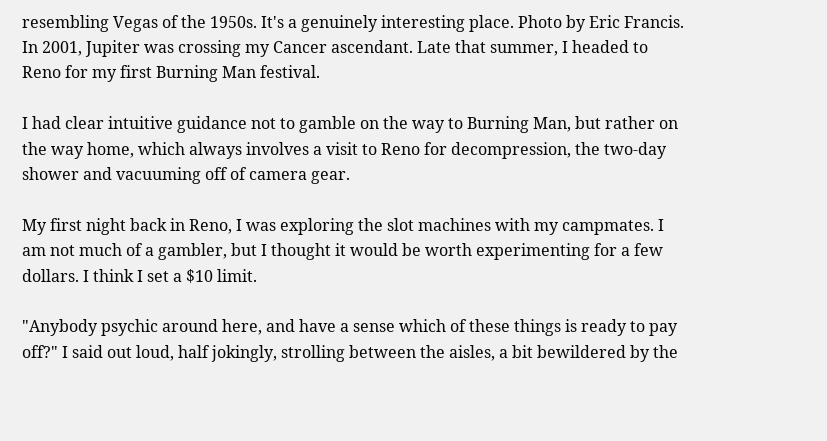resembling Vegas of the 1950s. It's a genuinely interesting place. Photo by Eric Francis.
In 2001, Jupiter was crossing my Cancer ascendant. Late that summer, I headed to Reno for my first Burning Man festival.

I had clear intuitive guidance not to gamble on the way to Burning Man, but rather on the way home, which always involves a visit to Reno for decompression, the two-day shower and vacuuming off of camera gear.

My first night back in Reno, I was exploring the slot machines with my campmates. I am not much of a gambler, but I thought it would be worth experimenting for a few dollars. I think I set a $10 limit.

"Anybody psychic around here, and have a sense which of these things is ready to pay off?" I said out loud, half jokingly, strolling between the aisles, a bit bewildered by the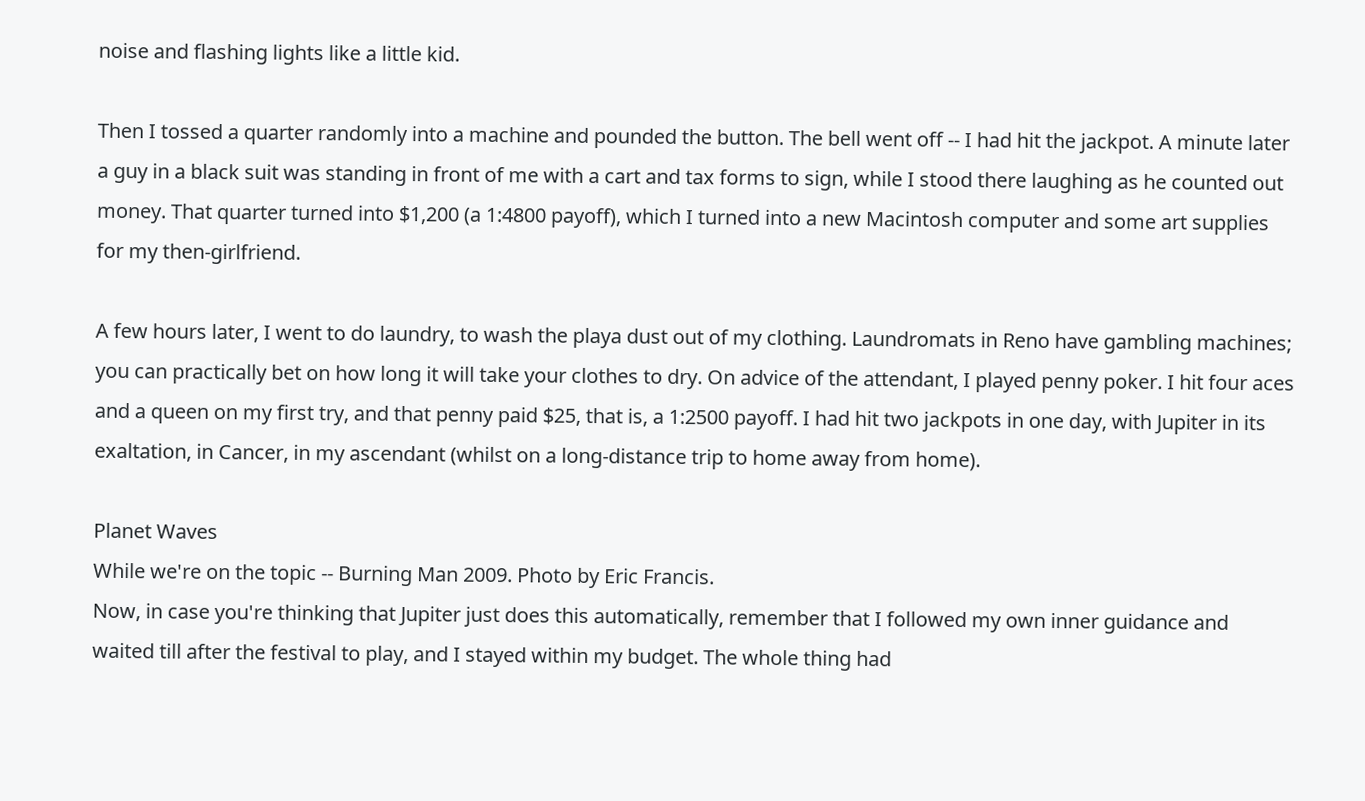noise and flashing lights like a little kid.

Then I tossed a quarter randomly into a machine and pounded the button. The bell went off -- I had hit the jackpot. A minute later a guy in a black suit was standing in front of me with a cart and tax forms to sign, while I stood there laughing as he counted out money. That quarter turned into $1,200 (a 1:4800 payoff), which I turned into a new Macintosh computer and some art supplies for my then-girlfriend.

A few hours later, I went to do laundry, to wash the playa dust out of my clothing. Laundromats in Reno have gambling machines; you can practically bet on how long it will take your clothes to dry. On advice of the attendant, I played penny poker. I hit four aces and a queen on my first try, and that penny paid $25, that is, a 1:2500 payoff. I had hit two jackpots in one day, with Jupiter in its exaltation, in Cancer, in my ascendant (whilst on a long-distance trip to home away from home).

Planet Waves
While we're on the topic -- Burning Man 2009. Photo by Eric Francis.
Now, in case you're thinking that Jupiter just does this automatically, remember that I followed my own inner guidance and waited till after the festival to play, and I stayed within my budget. The whole thing had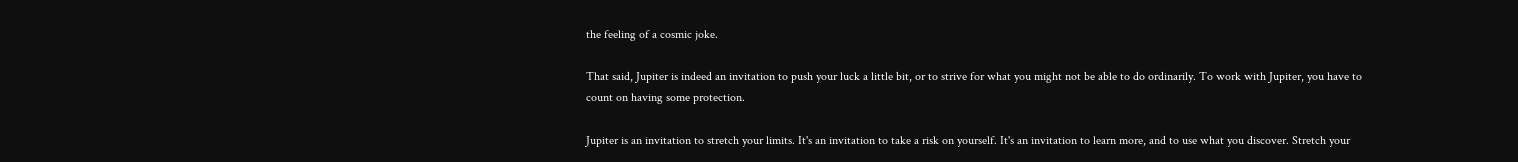the feeling of a cosmic joke.

That said, Jupiter is indeed an invitation to push your luck a little bit, or to strive for what you might not be able to do ordinarily. To work with Jupiter, you have to count on having some protection.

Jupiter is an invitation to stretch your limits. It's an invitation to take a risk on yourself. It's an invitation to learn more, and to use what you discover. Stretch your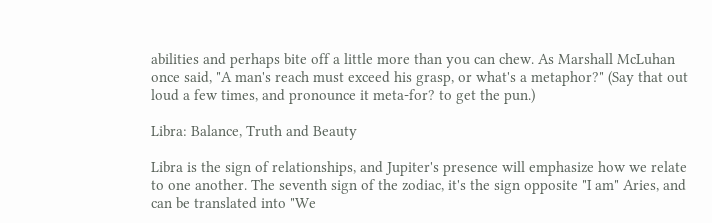abilities and perhaps bite off a little more than you can chew. As Marshall McLuhan once said, "A man's reach must exceed his grasp, or what's a metaphor?" (Say that out loud a few times, and pronounce it meta-for? to get the pun.)

Libra: Balance, Truth and Beauty

Libra is the sign of relationships, and Jupiter's presence will emphasize how we relate to one another. The seventh sign of the zodiac, it's the sign opposite "I am" Aries, and can be translated into "We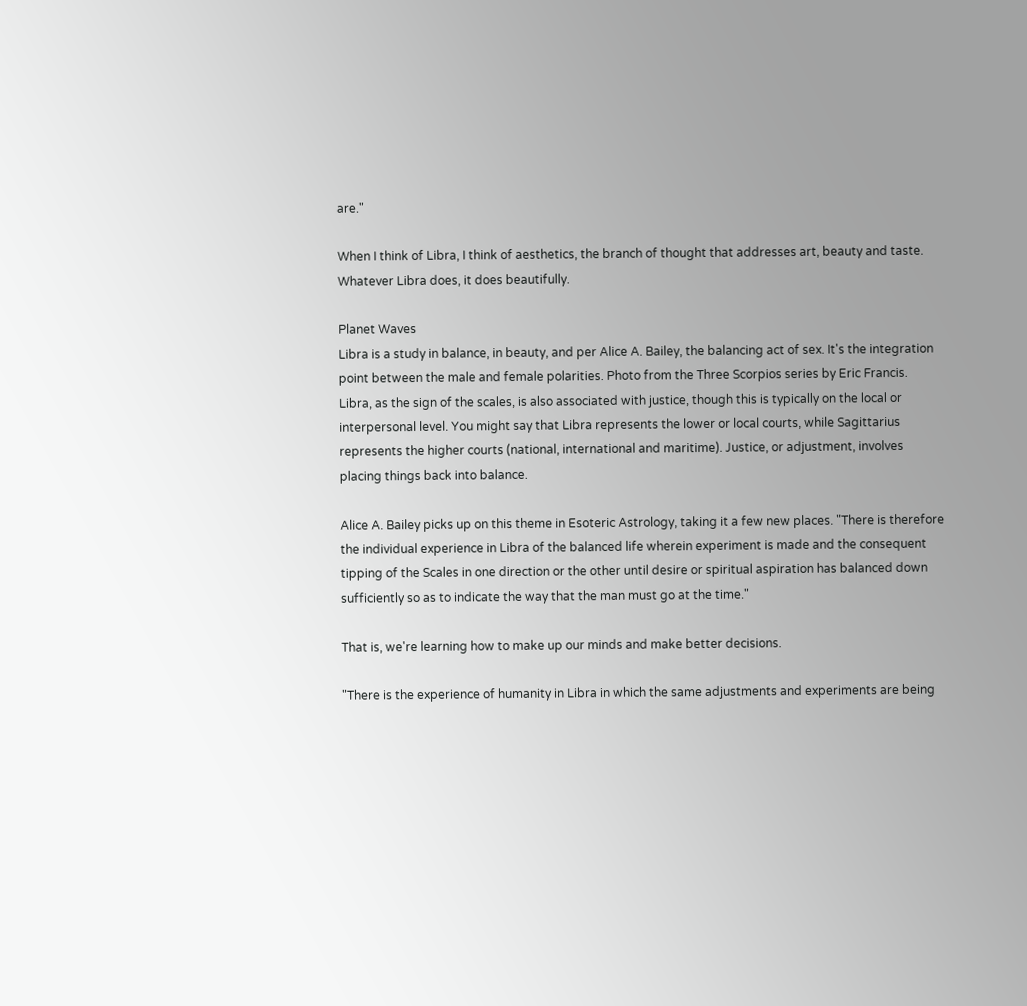are."

When I think of Libra, I think of aesthetics, the branch of thought that addresses art, beauty and taste. Whatever Libra does, it does beautifully.

Planet Waves
Libra is a study in balance, in beauty, and per Alice A. Bailey, the balancing act of sex. It's the integration point between the male and female polarities. Photo from the Three Scorpios series by Eric Francis.
Libra, as the sign of the scales, is also associated with justice, though this is typically on the local or interpersonal level. You might say that Libra represents the lower or local courts, while Sagittarius represents the higher courts (national, international and maritime). Justice, or adjustment, involves placing things back into balance.

Alice A. Bailey picks up on this theme in Esoteric Astrology, taking it a few new places. "There is therefore the individual experience in Libra of the balanced life wherein experiment is made and the consequent tipping of the Scales in one direction or the other until desire or spiritual aspiration has balanced down sufficiently so as to indicate the way that the man must go at the time."

That is, we're learning how to make up our minds and make better decisions.

"There is the experience of humanity in Libra in which the same adjustments and experiments are being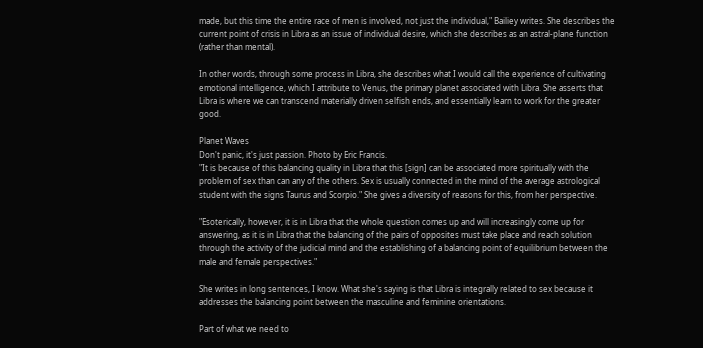made, but this time the entire race of men is involved, not just the individual," Bailiey writes. She describes the current point of crisis in Libra as an issue of individual desire, which she describes as an astral-plane function (rather than mental).

In other words, through some process in Libra, she describes what I would call the experience of cultivating emotional intelligence, which I attribute to Venus, the primary planet associated with Libra. She asserts that Libra is where we can transcend materially driven selfish ends, and essentially learn to work for the greater good.

Planet Waves
Don't panic, it's just passion. Photo by Eric Francis.
"It is because of this balancing quality in Libra that this [sign] can be associated more spiritually with the problem of sex than can any of the others. Sex is usually connected in the mind of the average astrological student with the signs Taurus and Scorpio." She gives a diversity of reasons for this, from her perspective.

"Esoterically, however, it is in Libra that the whole question comes up and will increasingly come up for answering, as it is in Libra that the balancing of the pairs of opposites must take place and reach solution through the activity of the judicial mind and the establishing of a balancing point of equilibrium between the male and female perspectives."

She writes in long sentences, I know. What she's saying is that Libra is integrally related to sex because it addresses the balancing point between the masculine and feminine orientations.

Part of what we need to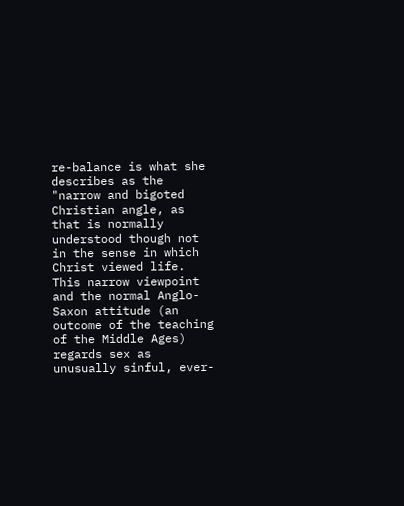re-balance is what she describes as the "narrow and bigoted Christian angle, as that is normally understood though not in the sense in which Christ viewed life. This narrow viewpoint and the normal Anglo-Saxon attitude (an outcome of the teaching of the Middle Ages) regards sex as unusually sinful, ever-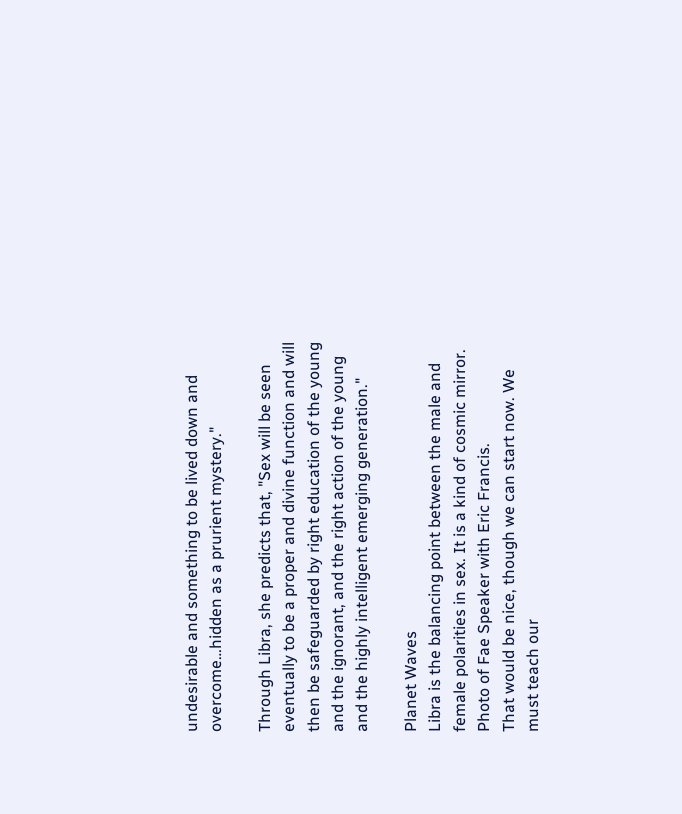undesirable and something to be lived down and overcome…hidden as a prurient mystery."

Through Libra, she predicts that, "Sex will be seen eventually to be a proper and divine function and will then be safeguarded by right education of the young and the ignorant, and the right action of the young and the highly intelligent emerging generation."

Planet Waves
Libra is the balancing point between the male and female polarities in sex. It is a kind of cosmic mirror. Photo of Fae Speaker with Eric Francis.
That would be nice, though we can start now. We must teach our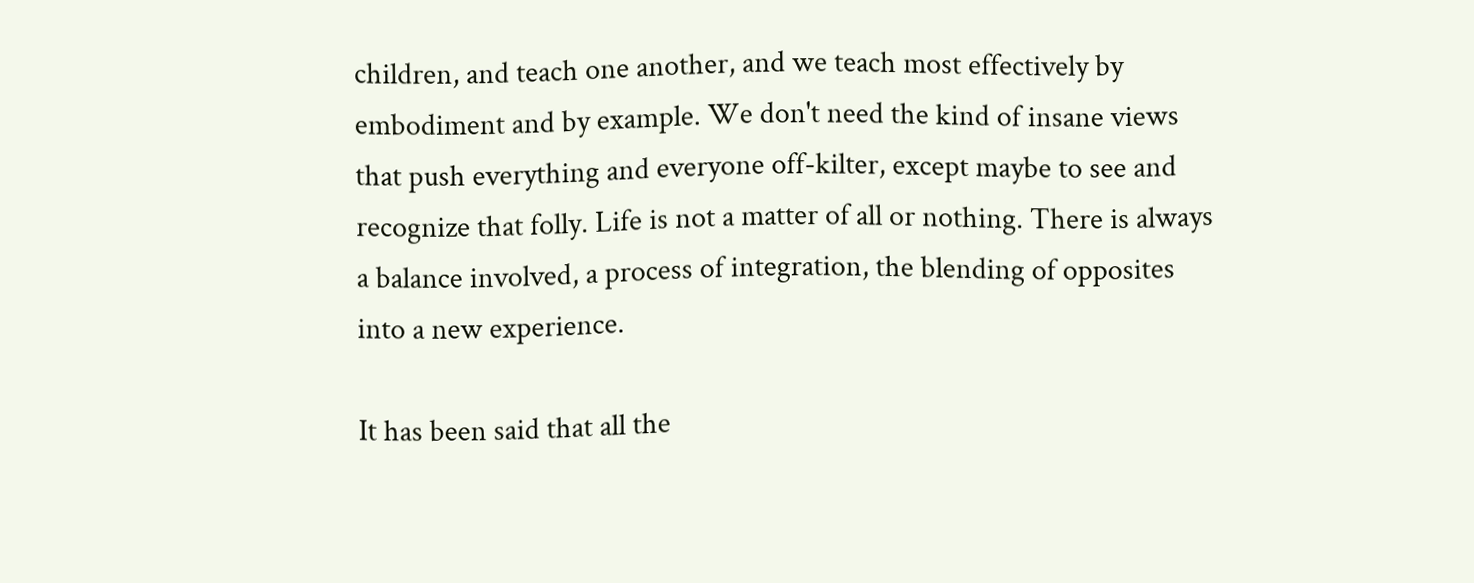children, and teach one another, and we teach most effectively by embodiment and by example. We don't need the kind of insane views that push everything and everyone off-kilter, except maybe to see and recognize that folly. Life is not a matter of all or nothing. There is always a balance involved, a process of integration, the blending of opposites into a new experience.

It has been said that all the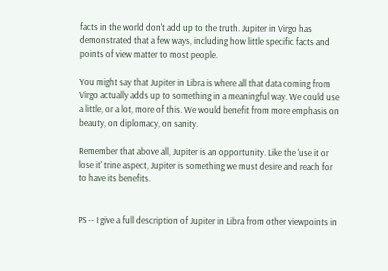facts in the world don't add up to the truth. Jupiter in Virgo has demonstrated that a few ways, including how little specific facts and points of view matter to most people.

You might say that Jupiter in Libra is where all that data coming from Virgo actually adds up to something in a meaningful way. We could use a little, or a lot, more of this. We would benefit from more emphasis on beauty, on diplomacy, on sanity.

Remember that above all, Jupiter is an opportunity. Like the 'use it or lose it' trine aspect, Jupiter is something we must desire and reach for to have its benefits.


PS -- I give a full description of Jupiter in Libra from other viewpoints in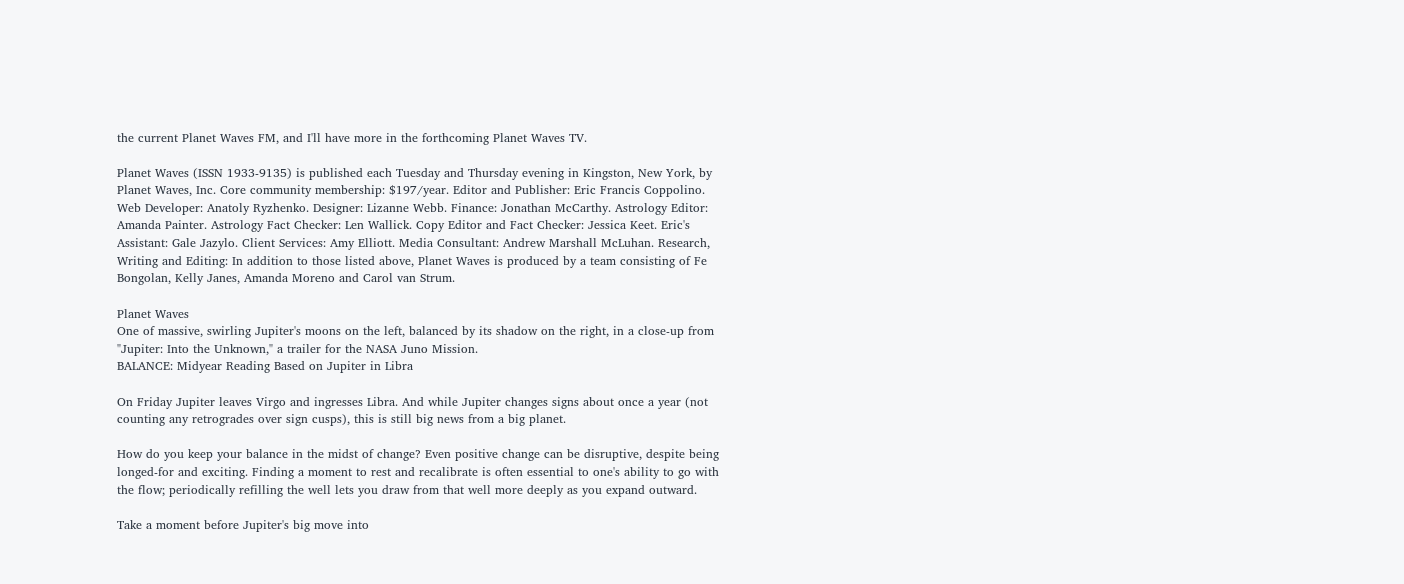the current Planet Waves FM, and I'll have more in the forthcoming Planet Waves TV.

Planet Waves (ISSN 1933-9135) is published each Tuesday and Thursday evening in Kingston, New York, by Planet Waves, Inc. Core community membership: $197/year. Editor and Publisher: Eric Francis Coppolino. Web Developer: Anatoly Ryzhenko. Designer: Lizanne Webb. Finance: Jonathan McCarthy. Astrology Editor: Amanda Painter. Astrology Fact Checker: Len Wallick. Copy Editor and Fact Checker: Jessica Keet. Eric's Assistant: Gale Jazylo. Client Services: Amy Elliott. Media Consultant: Andrew Marshall McLuhan. Research, Writing and Editing: In addition to those listed above, Planet Waves is produced by a team consisting of Fe Bongolan, Kelly Janes, Amanda Moreno and Carol van Strum.

Planet Waves
One of massive, swirling Jupiter's moons on the left, balanced by its shadow on the right, in a close-up from "Jupiter: Into the Unknown," a trailer for the NASA Juno Mission.
BALANCE: Midyear Reading Based on Jupiter in Libra

On Friday Jupiter leaves Virgo and ingresses Libra. And while Jupiter changes signs about once a year (not counting any retrogrades over sign cusps), this is still big news from a big planet.

How do you keep your balance in the midst of change? Even positive change can be disruptive, despite being longed-for and exciting. Finding a moment to rest and recalibrate is often essential to one's ability to go with the flow; periodically refilling the well lets you draw from that well more deeply as you expand outward.

Take a moment before Jupiter's big move into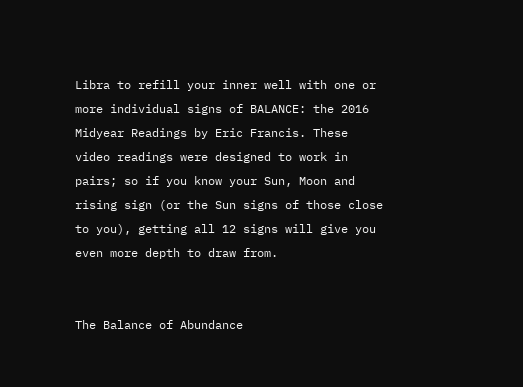Libra to refill your inner well with one or more individual signs of BALANCE: the 2016 Midyear Readings by Eric Francis. These video readings were designed to work in pairs; so if you know your Sun, Moon and rising sign (or the Sun signs of those close to you), getting all 12 signs will give you even more depth to draw from.


The Balance of Abundance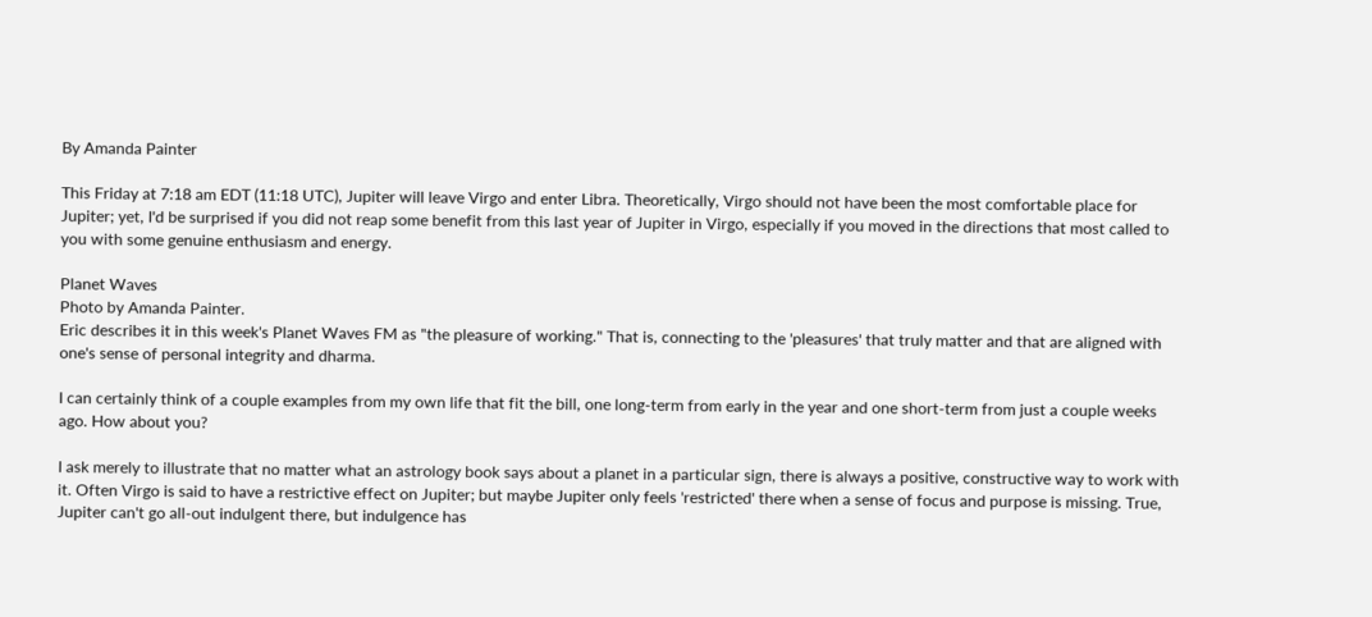By Amanda Painter

This Friday at 7:18 am EDT (11:18 UTC), Jupiter will leave Virgo and enter Libra. Theoretically, Virgo should not have been the most comfortable place for Jupiter; yet, I'd be surprised if you did not reap some benefit from this last year of Jupiter in Virgo, especially if you moved in the directions that most called to you with some genuine enthusiasm and energy.

Planet Waves
Photo by Amanda Painter.
Eric describes it in this week's Planet Waves FM as "the pleasure of working." That is, connecting to the 'pleasures' that truly matter and that are aligned with one's sense of personal integrity and dharma.

I can certainly think of a couple examples from my own life that fit the bill, one long-term from early in the year and one short-term from just a couple weeks ago. How about you?

I ask merely to illustrate that no matter what an astrology book says about a planet in a particular sign, there is always a positive, constructive way to work with it. Often Virgo is said to have a restrictive effect on Jupiter; but maybe Jupiter only feels 'restricted' there when a sense of focus and purpose is missing. True, Jupiter can't go all-out indulgent there, but indulgence has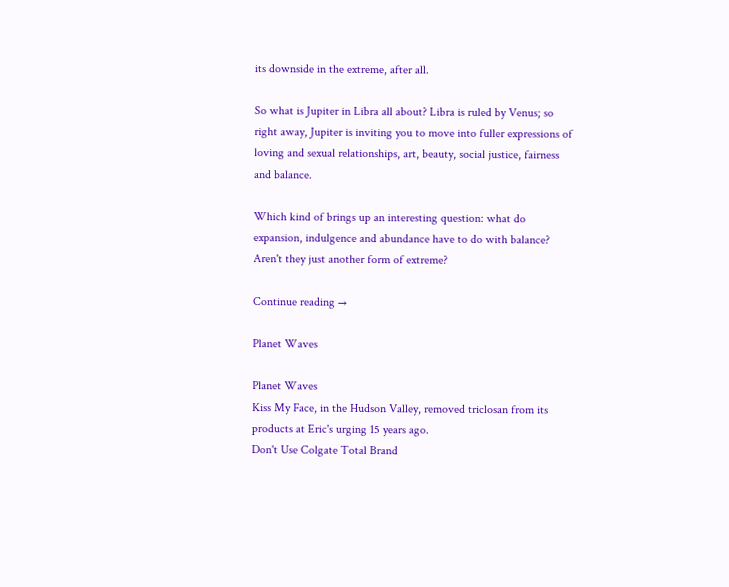its downside in the extreme, after all.

So what is Jupiter in Libra all about? Libra is ruled by Venus; so right away, Jupiter is inviting you to move into fuller expressions of loving and sexual relationships, art, beauty, social justice, fairness and balance.

Which kind of brings up an interesting question: what do expansion, indulgence and abundance have to do with balance? Aren't they just another form of extreme?

Continue reading →

Planet Waves

Planet Waves
Kiss My Face, in the Hudson Valley, removed triclosan from its products at Eric's urging 15 years ago.
Don't Use Colgate Total Brand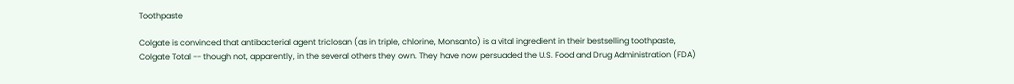Toothpaste

Colgate is convinced that antibacterial agent triclosan (as in triple, chlorine, Monsanto) is a vital ingredient in their bestselling toothpaste, Colgate Total -- though not, apparently, in the several others they own. They have now persuaded the U.S. Food and Drug Administration (FDA)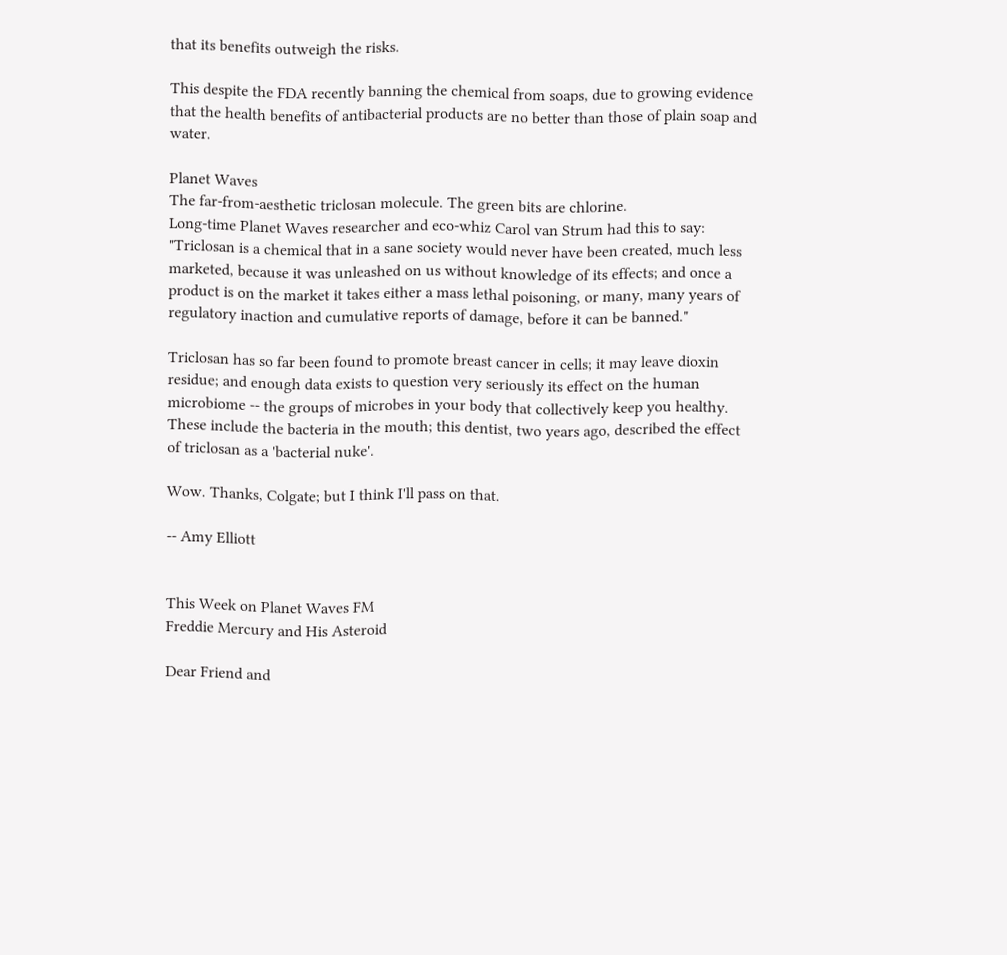that its benefits outweigh the risks.

This despite the FDA recently banning the chemical from soaps, due to growing evidence that the health benefits of antibacterial products are no better than those of plain soap and water.

Planet Waves
The far-from-aesthetic triclosan molecule. The green bits are chlorine.
Long-time Planet Waves researcher and eco-whiz Carol van Strum had this to say: "Triclosan is a chemical that in a sane society would never have been created, much less marketed, because it was unleashed on us without knowledge of its effects; and once a product is on the market it takes either a mass lethal poisoning, or many, many years of regulatory inaction and cumulative reports of damage, before it can be banned."

Triclosan has so far been found to promote breast cancer in cells; it may leave dioxin residue; and enough data exists to question very seriously its effect on the human microbiome -- the groups of microbes in your body that collectively keep you healthy. These include the bacteria in the mouth; this dentist, two years ago, described the effect of triclosan as a 'bacterial nuke'.

Wow. Thanks, Colgate; but I think I'll pass on that.

-- Amy Elliott


This Week on Planet Waves FM
Freddie Mercury and His Asteroid

Dear Friend and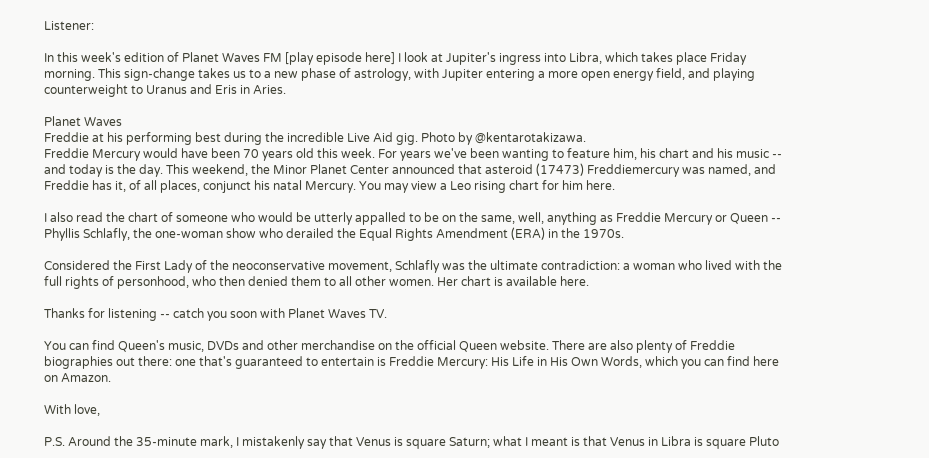Listener:

In this week's edition of Planet Waves FM [play episode here] I look at Jupiter's ingress into Libra, which takes place Friday morning. This sign-change takes us to a new phase of astrology, with Jupiter entering a more open energy field, and playing counterweight to Uranus and Eris in Aries.

Planet Waves
Freddie at his performing best during the incredible Live Aid gig. Photo by @kentarotakizawa.
Freddie Mercury would have been 70 years old this week. For years we've been wanting to feature him, his chart and his music -- and today is the day. This weekend, the Minor Planet Center announced that asteroid (17473) Freddiemercury was named, and Freddie has it, of all places, conjunct his natal Mercury. You may view a Leo rising chart for him here.

I also read the chart of someone who would be utterly appalled to be on the same, well, anything as Freddie Mercury or Queen -- Phyllis Schlafly, the one-woman show who derailed the Equal Rights Amendment (ERA) in the 1970s.

Considered the First Lady of the neoconservative movement, Schlafly was the ultimate contradiction: a woman who lived with the full rights of personhood, who then denied them to all other women. Her chart is available here.

Thanks for listening -- catch you soon with Planet Waves TV.

You can find Queen's music, DVDs and other merchandise on the official Queen website. There are also plenty of Freddie biographies out there: one that's guaranteed to entertain is Freddie Mercury: His Life in His Own Words, which you can find here on Amazon.

With love,

P.S. Around the 35-minute mark, I mistakenly say that Venus is square Saturn; what I meant is that Venus in Libra is square Pluto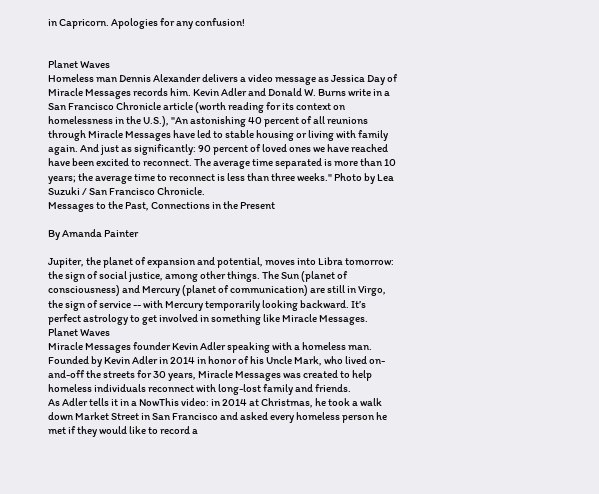in Capricorn. Apologies for any confusion!


Planet Waves
Homeless man Dennis Alexander delivers a video message as Jessica Day of Miracle Messages records him. Kevin Adler and Donald W. Burns write in a San Francisco Chronicle article (worth reading for its context on homelessness in the U.S.), "An astonishing 40 percent of all reunions through Miracle Messages have led to stable housing or living with family again. And just as significantly: 90 percent of loved ones we have reached have been excited to reconnect. The average time separated is more than 10 years; the average time to reconnect is less than three weeks." Photo by Lea Suzuki / San Francisco Chronicle.
Messages to the Past, Connections in the Present

By Amanda Painter

Jupiter, the planet of expansion and potential, moves into Libra tomorrow: the sign of social justice, among other things. The Sun (planet of consciousness) and Mercury (planet of communication) are still in Virgo, the sign of service -- with Mercury temporarily looking backward. It’s perfect astrology to get involved in something like Miracle Messages.
Planet Waves
Miracle Messages founder Kevin Adler speaking with a homeless man.
Founded by Kevin Adler in 2014 in honor of his Uncle Mark, who lived on-and-off the streets for 30 years, Miracle Messages was created to help homeless individuals reconnect with long-lost family and friends.
As Adler tells it in a NowThis video: in 2014 at Christmas, he took a walk down Market Street in San Francisco and asked every homeless person he met if they would like to record a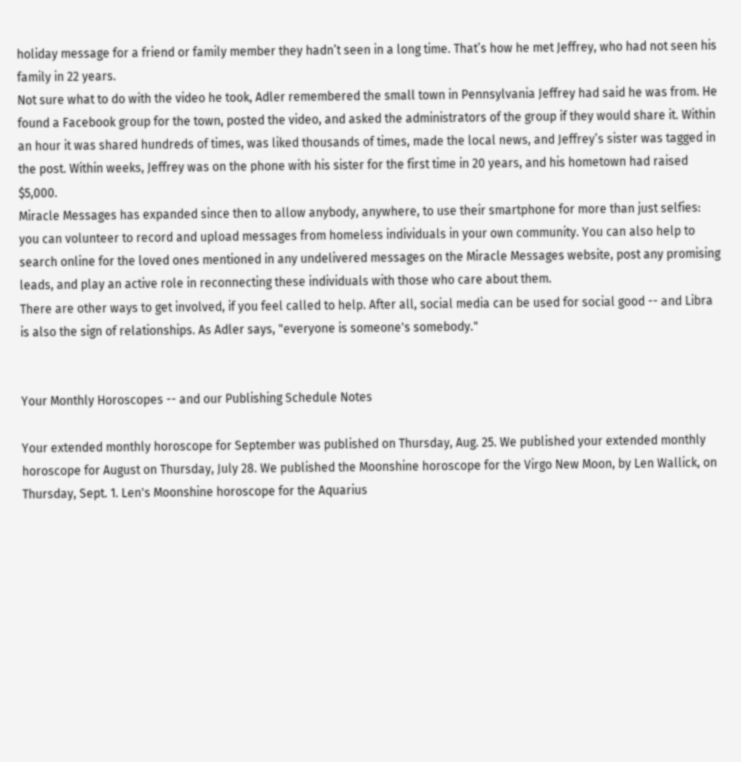holiday message for a friend or family member they hadn’t seen in a long time. That’s how he met Jeffrey, who had not seen his family in 22 years.
Not sure what to do with the video he took, Adler remembered the small town in Pennsylvania Jeffrey had said he was from. He found a Facebook group for the town, posted the video, and asked the administrators of the group if they would share it. Within an hour it was shared hundreds of times, was liked thousands of times, made the local news, and Jeffrey’s sister was tagged in the post. Within weeks, Jeffrey was on the phone with his sister for the first time in 20 years, and his hometown had raised $5,000.
Miracle Messages has expanded since then to allow anybody, anywhere, to use their smartphone for more than just selfies: you can volunteer to record and upload messages from homeless individuals in your own community. You can also help to search online for the loved ones mentioned in any undelivered messages on the Miracle Messages website, post any promising leads, and play an active role in reconnecting these individuals with those who care about them.
There are other ways to get involved, if you feel called to help. After all, social media can be used for social good -- and Libra is also the sign of relationships. As Adler says, "everyone is someone's somebody."


Your Monthly Horoscopes -- and our Publishing Schedule Notes

Your extended monthly horoscope for September was published on Thursday, Aug. 25. We published your extended monthly horoscope for August on Thursday, July 28. We published the Moonshine horoscope for the Virgo New Moon, by Len Wallick, on Thursday, Sept. 1. Len's Moonshine horoscope for the Aquarius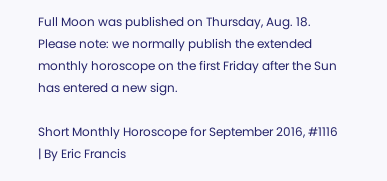Full Moon was published on Thursday, Aug. 18.
Please note: we normally publish the extended monthly horoscope on the first Friday after the Sun has entered a new sign.

Short Monthly Horoscope for September 2016, #1116 | By Eric Francis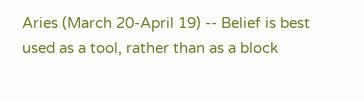Aries (March 20-April 19) -- Belief is best used as a tool, rather than as a block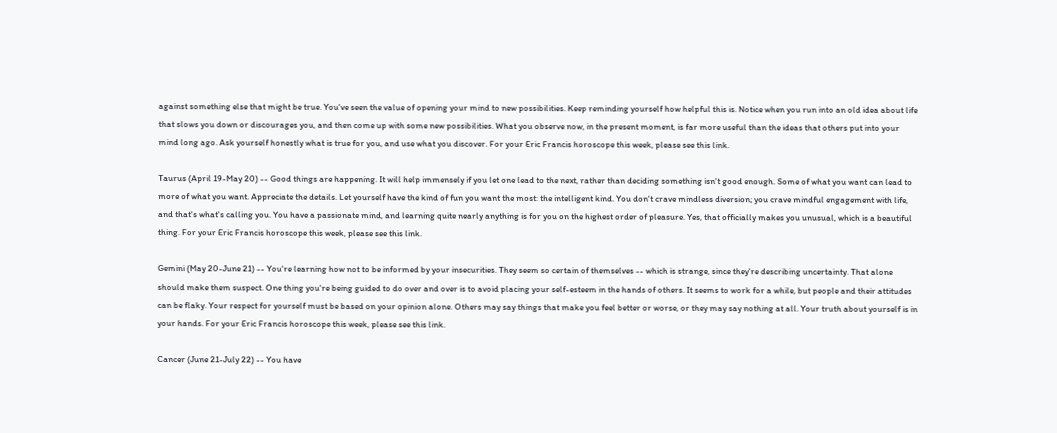against something else that might be true. You've seen the value of opening your mind to new possibilities. Keep reminding yourself how helpful this is. Notice when you run into an old idea about life that slows you down or discourages you, and then come up with some new possibilities. What you observe now, in the present moment, is far more useful than the ideas that others put into your mind long ago. Ask yourself honestly what is true for you, and use what you discover. For your Eric Francis horoscope this week, please see this link.

Taurus (April 19-May 20) -- Good things are happening. It will help immensely if you let one lead to the next, rather than deciding something isn't good enough. Some of what you want can lead to more of what you want. Appreciate the details. Let yourself have the kind of fun you want the most: the intelligent kind. You don't crave mindless diversion; you crave mindful engagement with life, and that's what's calling you. You have a passionate mind, and learning quite nearly anything is for you on the highest order of pleasure. Yes, that officially makes you unusual, which is a beautiful thing. For your Eric Francis horoscope this week, please see this link.

Gemini (May 20-June 21) -- You're learning how not to be informed by your insecurities. They seem so certain of themselves -- which is strange, since they're describing uncertainty. That alone should make them suspect. One thing you're being guided to do over and over is to avoid placing your self-esteem in the hands of others. It seems to work for a while, but people and their attitudes can be flaky. Your respect for yourself must be based on your opinion alone. Others may say things that make you feel better or worse, or they may say nothing at all. Your truth about yourself is in your hands. For your Eric Francis horoscope this week, please see this link.

Cancer (June 21-July 22) -- You have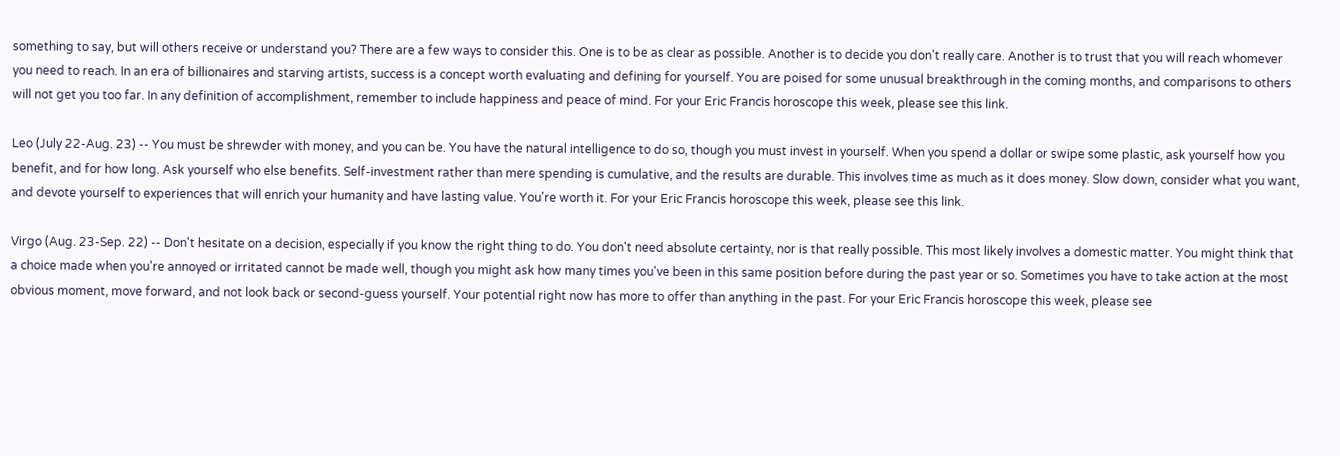something to say, but will others receive or understand you? There are a few ways to consider this. One is to be as clear as possible. Another is to decide you don't really care. Another is to trust that you will reach whomever you need to reach. In an era of billionaires and starving artists, success is a concept worth evaluating and defining for yourself. You are poised for some unusual breakthrough in the coming months, and comparisons to others will not get you too far. In any definition of accomplishment, remember to include happiness and peace of mind. For your Eric Francis horoscope this week, please see this link.

Leo (July 22-Aug. 23) -- You must be shrewder with money, and you can be. You have the natural intelligence to do so, though you must invest in yourself. When you spend a dollar or swipe some plastic, ask yourself how you benefit, and for how long. Ask yourself who else benefits. Self-investment rather than mere spending is cumulative, and the results are durable. This involves time as much as it does money. Slow down, consider what you want, and devote yourself to experiences that will enrich your humanity and have lasting value. You're worth it. For your Eric Francis horoscope this week, please see this link.

Virgo (Aug. 23-Sep. 22) -- Don't hesitate on a decision, especially if you know the right thing to do. You don't need absolute certainty, nor is that really possible. This most likely involves a domestic matter. You might think that a choice made when you're annoyed or irritated cannot be made well, though you might ask how many times you've been in this same position before during the past year or so. Sometimes you have to take action at the most obvious moment, move forward, and not look back or second-guess yourself. Your potential right now has more to offer than anything in the past. For your Eric Francis horoscope this week, please see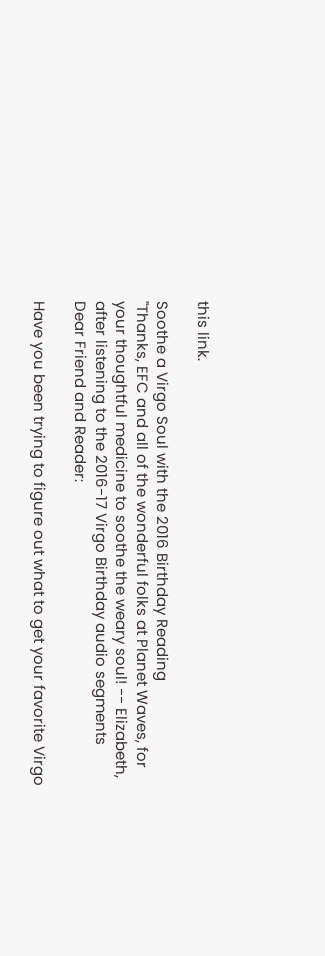this link.

Soothe a Virgo Soul with the 2016 Birthday Reading
"Thanks, EFC and all of the wonderful folks at Planet Waves, for your thoughtful medicine to soothe the weary soul! -- Elizabeth, after listening to the 2016-17 Virgo Birthday audio segments
Dear Friend and Reader:

Have you been trying to figure out what to get your favorite Virgo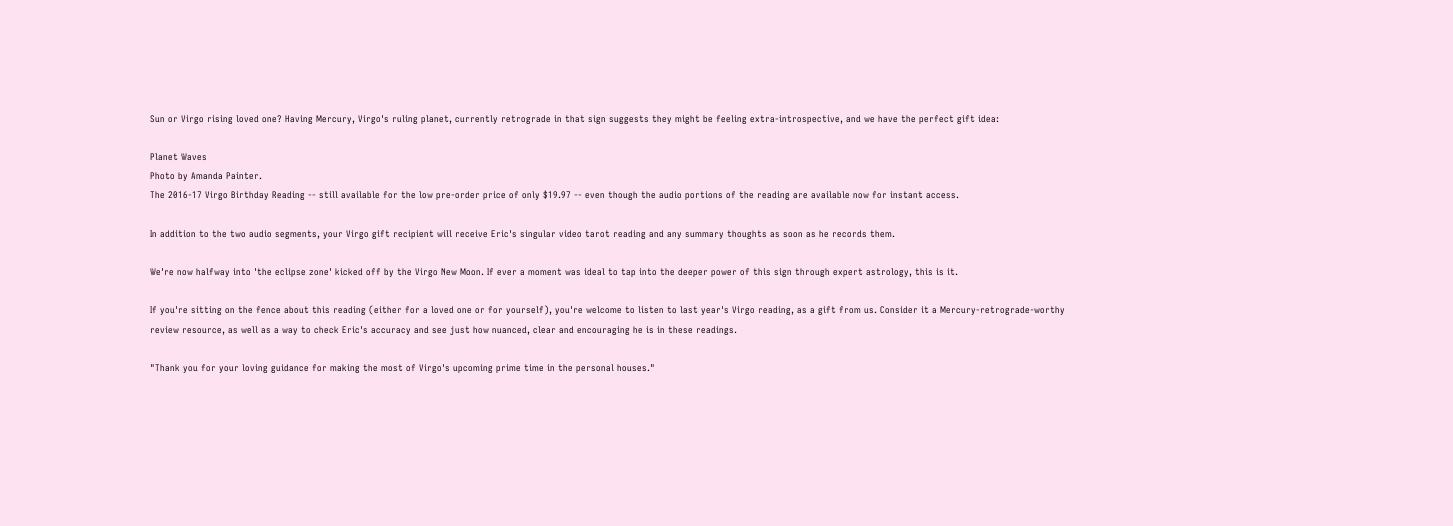Sun or Virgo rising loved one? Having Mercury, Virgo's ruling planet, currently retrograde in that sign suggests they might be feeling extra-introspective, and we have the perfect gift idea:

Planet Waves
Photo by Amanda Painter.
The 2016-17 Virgo Birthday Reading -- still available for the low pre-order price of only $19.97 -- even though the audio portions of the reading are available now for instant access.

In addition to the two audio segments, your Virgo gift recipient will receive Eric's singular video tarot reading and any summary thoughts as soon as he records them.

We're now halfway into 'the eclipse zone' kicked off by the Virgo New Moon. If ever a moment was ideal to tap into the deeper power of this sign through expert astrology, this is it.

If you're sitting on the fence about this reading (either for a loved one or for yourself), you're welcome to listen to last year's Virgo reading, as a gift from us. Consider it a Mercury-retrograde-worthy review resource, as well as a way to check Eric's accuracy and see just how nuanced, clear and encouraging he is in these readings.

"Thank you for your loving guidance for making the most of Virgo's upcoming prime time in the personal houses."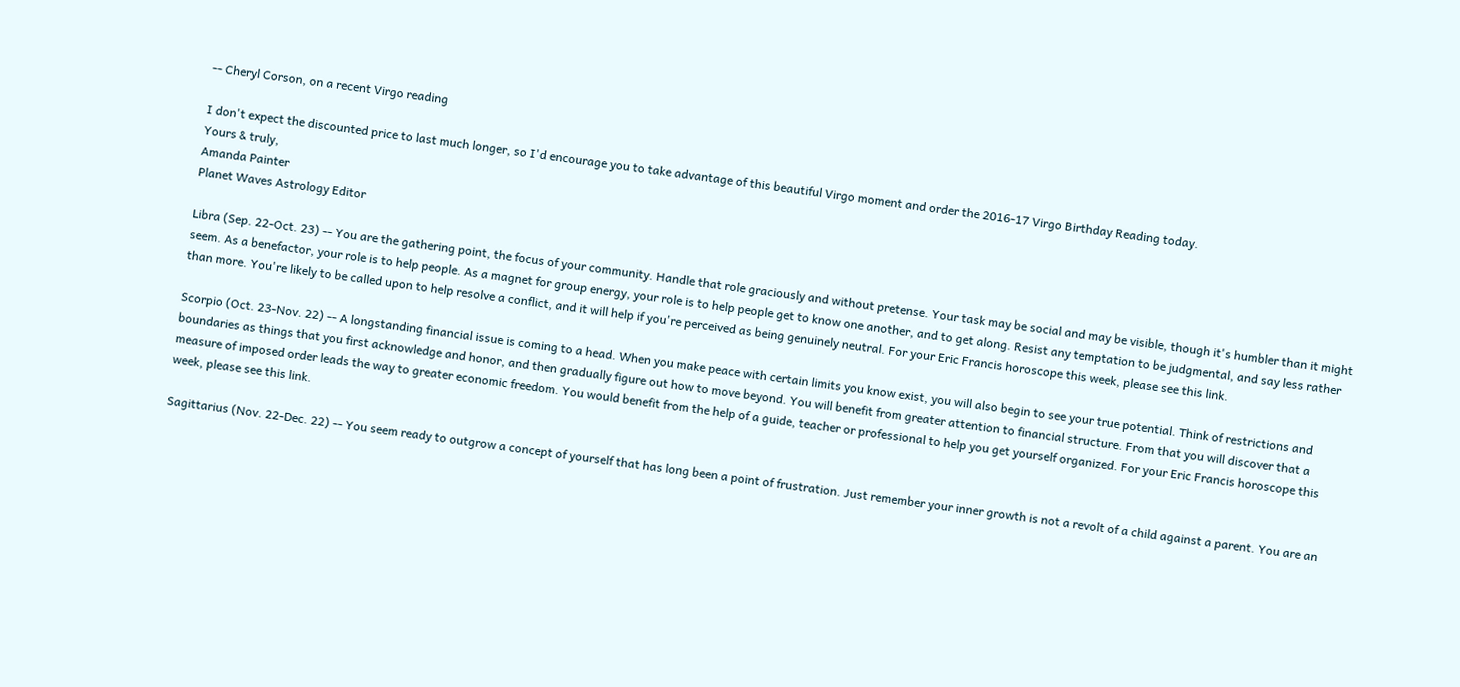-- Cheryl Corson, on a recent Virgo reading

I don't expect the discounted price to last much longer, so I'd encourage you to take advantage of this beautiful Virgo moment and order the 2016-17 Virgo Birthday Reading today.
Yours & truly,
Amanda Painter
Planet Waves Astrology Editor

Libra (Sep. 22-Oct. 23) -- You are the gathering point, the focus of your community. Handle that role graciously and without pretense. Your task may be social and may be visible, though it's humbler than it might seem. As a benefactor, your role is to help people. As a magnet for group energy, your role is to help people get to know one another, and to get along. Resist any temptation to be judgmental, and say less rather than more. You're likely to be called upon to help resolve a conflict, and it will help if you're perceived as being genuinely neutral. For your Eric Francis horoscope this week, please see this link.

Scorpio (Oct. 23-Nov. 22) -- A longstanding financial issue is coming to a head. When you make peace with certain limits you know exist, you will also begin to see your true potential. Think of restrictions and boundaries as things that you first acknowledge and honor, and then gradually figure out how to move beyond. You will benefit from greater attention to financial structure. From that you will discover that a measure of imposed order leads the way to greater economic freedom. You would benefit from the help of a guide, teacher or professional to help you get yourself organized. For your Eric Francis horoscope this week, please see this link.

Sagittarius (Nov. 22-Dec. 22) -- You seem ready to outgrow a concept of yourself that has long been a point of frustration. Just remember your inner growth is not a revolt of a child against a parent. You are an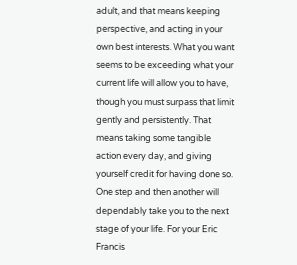adult, and that means keeping perspective, and acting in your own best interests. What you want seems to be exceeding what your current life will allow you to have, though you must surpass that limit gently and persistently. That means taking some tangible action every day, and giving yourself credit for having done so. One step and then another will dependably take you to the next stage of your life. For your Eric Francis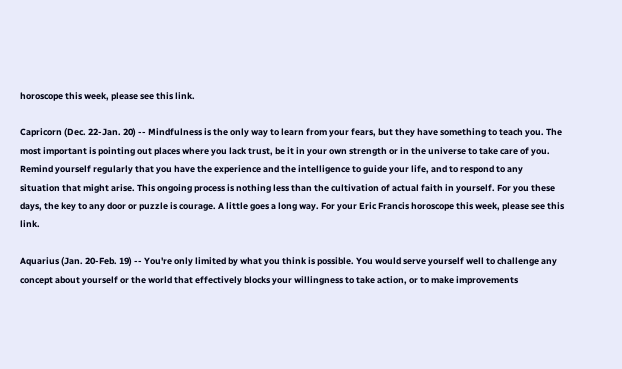horoscope this week, please see this link.

Capricorn (Dec. 22-Jan. 20) -- Mindfulness is the only way to learn from your fears, but they have something to teach you. The most important is pointing out places where you lack trust, be it in your own strength or in the universe to take care of you. Remind yourself regularly that you have the experience and the intelligence to guide your life, and to respond to any situation that might arise. This ongoing process is nothing less than the cultivation of actual faith in yourself. For you these days, the key to any door or puzzle is courage. A little goes a long way. For your Eric Francis horoscope this week, please see this link.

Aquarius (Jan. 20-Feb. 19) -- You're only limited by what you think is possible. You would serve yourself well to challenge any concept about yourself or the world that effectively blocks your willingness to take action, or to make improvements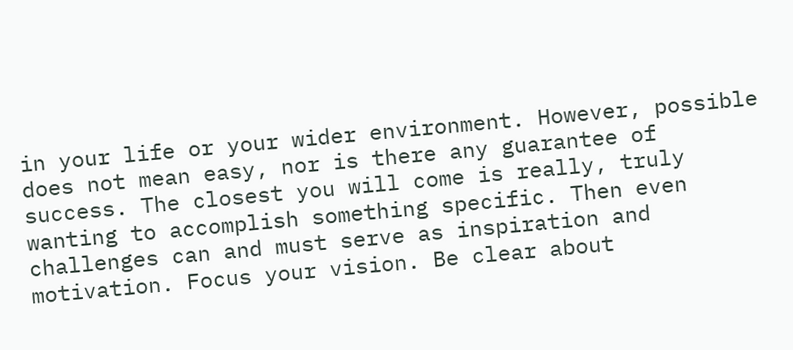in your life or your wider environment. However, possible does not mean easy, nor is there any guarantee of success. The closest you will come is really, truly wanting to accomplish something specific. Then even challenges can and must serve as inspiration and motivation. Focus your vision. Be clear about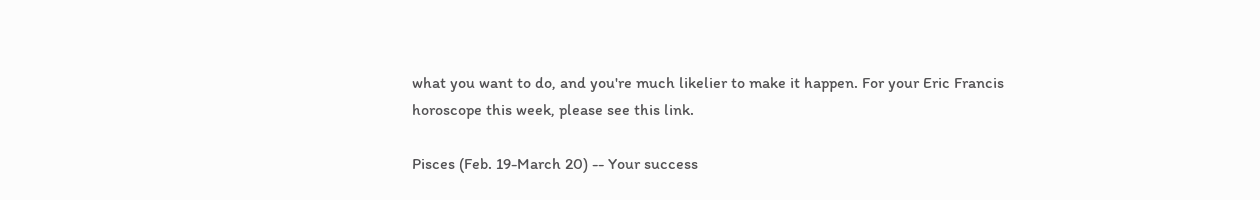what you want to do, and you're much likelier to make it happen. For your Eric Francis horoscope this week, please see this link.

Pisces (Feb. 19-March 20) -- Your success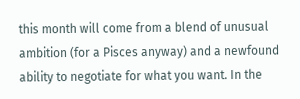this month will come from a blend of unusual ambition (for a Pisces anyway) and a newfound ability to negotiate for what you want. In the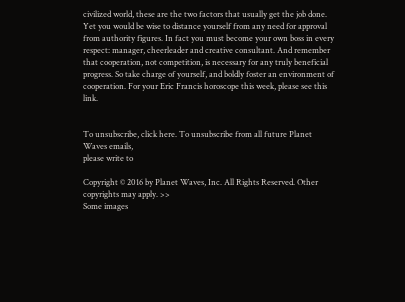civilized world, these are the two factors that usually get the job done. Yet you would be wise to distance yourself from any need for approval from authority figures. In fact you must become your own boss in every respect: manager, cheerleader and creative consultant. And remember that cooperation, not competition, is necessary for any truly beneficial progress. So take charge of yourself, and boldly foster an environment of cooperation. For your Eric Francis horoscope this week, please see this link.


To unsubscribe, click here. To unsubscribe from all future Planet Waves emails,
please write to

Copyright © 2016 by Planet Waves, Inc. All Rights Reserved. Other copyrights may apply. >>
Some images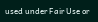used under Fair Use or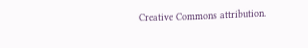Creative Commons attribution.